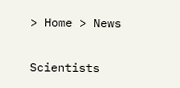> Home > News

Scientists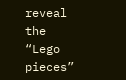reveal the “Lego pieces”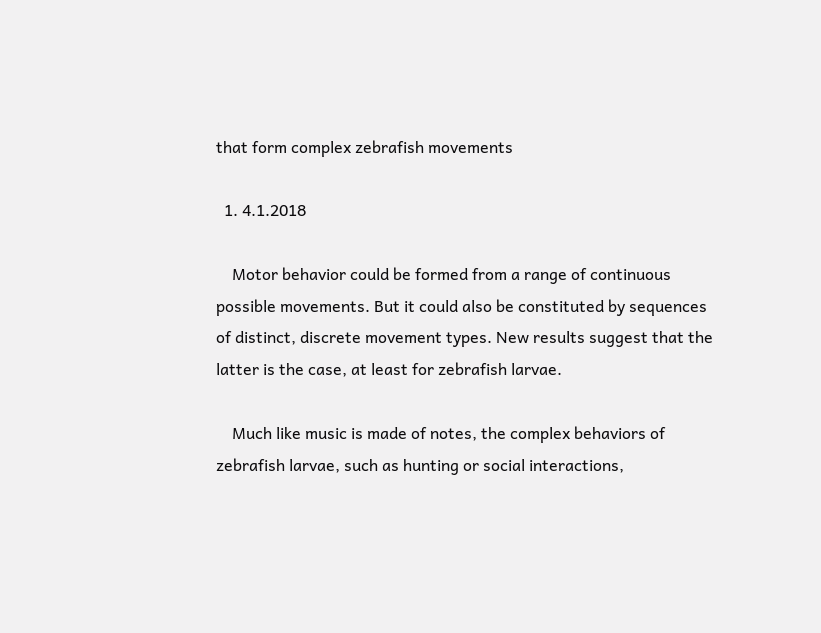that form complex zebrafish movements

  1. 4.1.2018

    Motor behavior could be formed from a range of continuous possible movements. But it could also be constituted by sequences of distinct, discrete movement types. New results suggest that the latter is the case, at least for zebrafish larvae.

    Much like music is made of notes, the complex behaviors of zebrafish larvae, such as hunting or social interactions,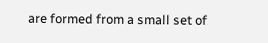are formed from a small set of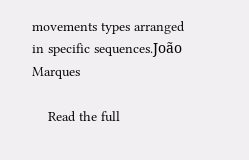movements types arranged in specific sequences.João Marques

    Read the full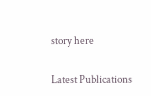story here

Latest Publications